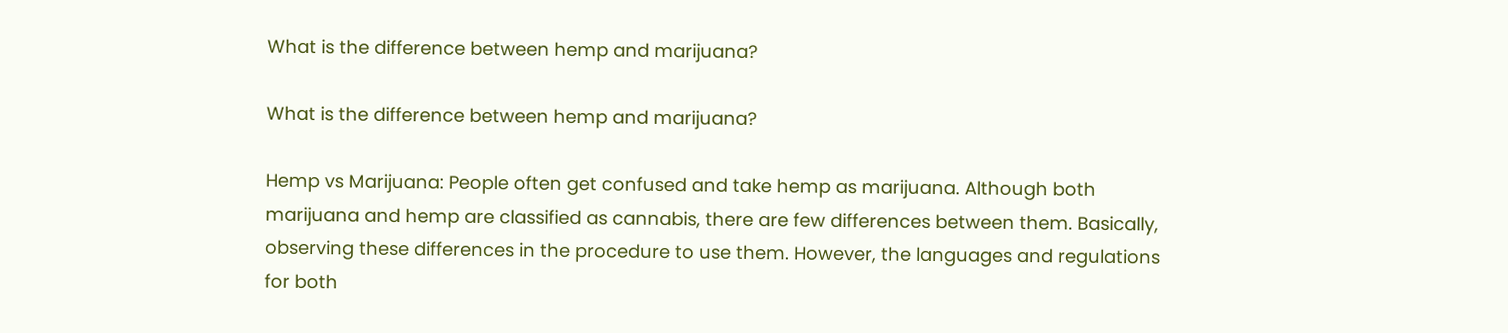What is the difference between hemp and marijuana?

What is the difference between hemp and marijuana?

Hemp vs Marijuana: People often get confused and take hemp as marijuana. Although both marijuana and hemp are classified as cannabis, there are few differences between them. Basically, observing these differences in the procedure to use them. However, the languages and regulations for both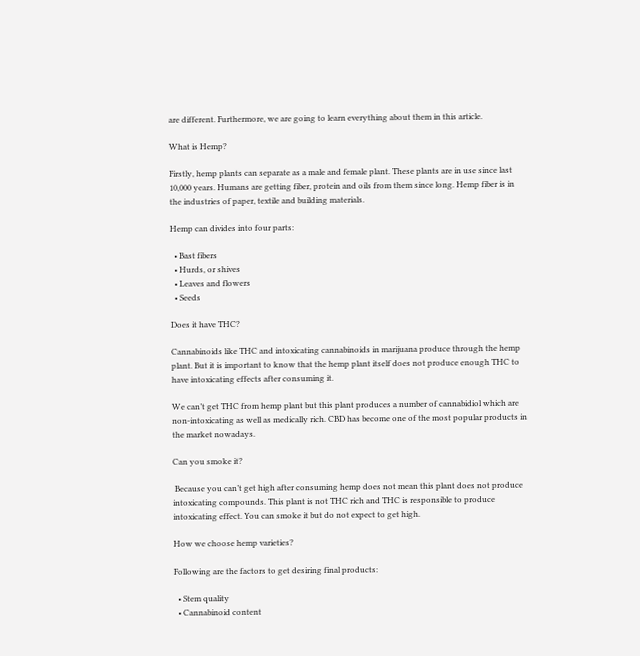are different. Furthermore, we are going to learn everything about them in this article.

What is Hemp?

Firstly, hemp plants can separate as a male and female plant. These plants are in use since last 10,000 years. Humans are getting fiber, protein and oils from them since long. Hemp fiber is in the industries of paper, textile and building materials.

Hemp can divides into four parts:

  • Bast fibers
  • Hurds, or shives
  • Leaves and flowers
  • Seeds

Does it have THC?

Cannabinoids like THC and intoxicating cannabinoids in marijuana produce through the hemp plant. But it is important to know that the hemp plant itself does not produce enough THC to have intoxicating effects after consuming it.

We can’t get THC from hemp plant but this plant produces a number of cannabidiol which are non-intoxicating as well as medically rich. CBD has become one of the most popular products in the market nowadays.

Can you smoke it?

 Because you can’t get high after consuming hemp does not mean this plant does not produce intoxicating compounds. This plant is not THC rich and THC is responsible to produce intoxicating effect. You can smoke it but do not expect to get high.

How we choose hemp varieties?

Following are the factors to get desiring final products:

  • Stem quality
  • Cannabinoid content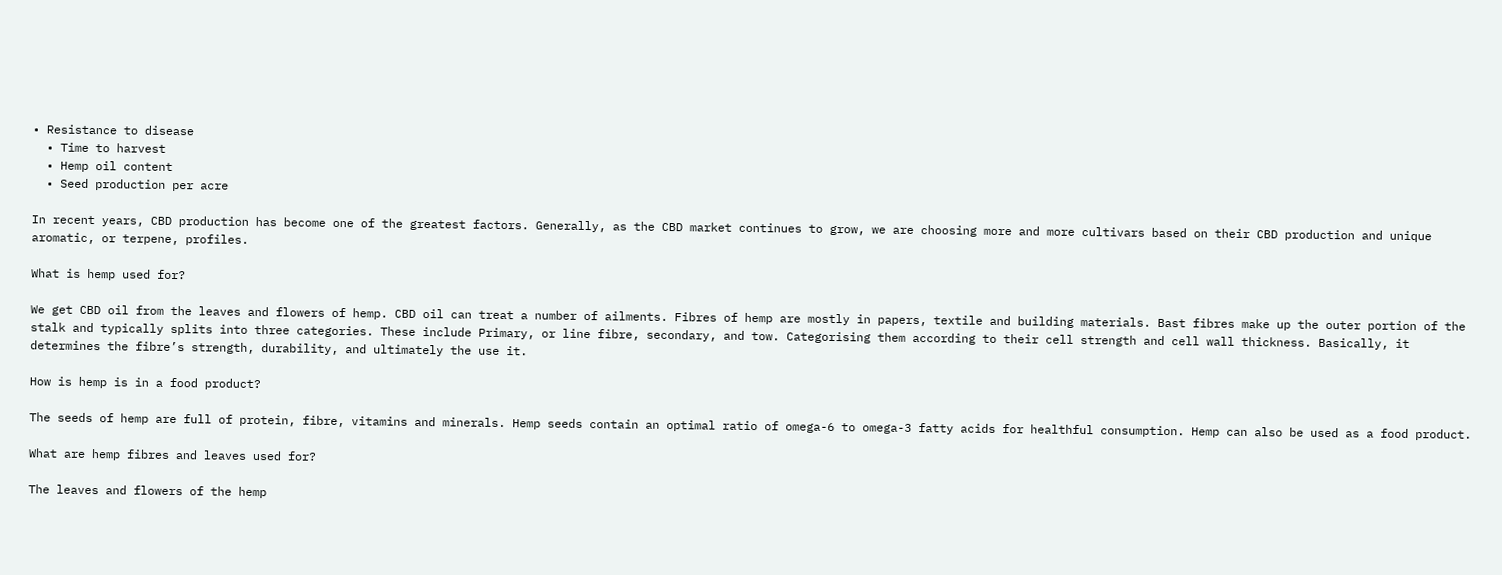• Resistance to disease
  • Time to harvest
  • Hemp oil content
  • Seed production per acre

In recent years, CBD production has become one of the greatest factors. Generally, as the CBD market continues to grow, we are choosing more and more cultivars based on their CBD production and unique aromatic, or terpene, profiles.

What is hemp used for?

We get CBD oil from the leaves and flowers of hemp. CBD oil can treat a number of ailments. Fibres of hemp are mostly in papers, textile and building materials. Bast fibres make up the outer portion of the stalk and typically splits into three categories. These include Primary, or line fibre, secondary, and tow. Categorising them according to their cell strength and cell wall thickness. Basically, it determines the fibre’s strength, durability, and ultimately the use it.

How is hemp is in a food product?

The seeds of hemp are full of protein, fibre, vitamins and minerals. Hemp seeds contain an optimal ratio of omega-6 to omega-3 fatty acids for healthful consumption. Hemp can also be used as a food product.

What are hemp fibres and leaves used for?

The leaves and flowers of the hemp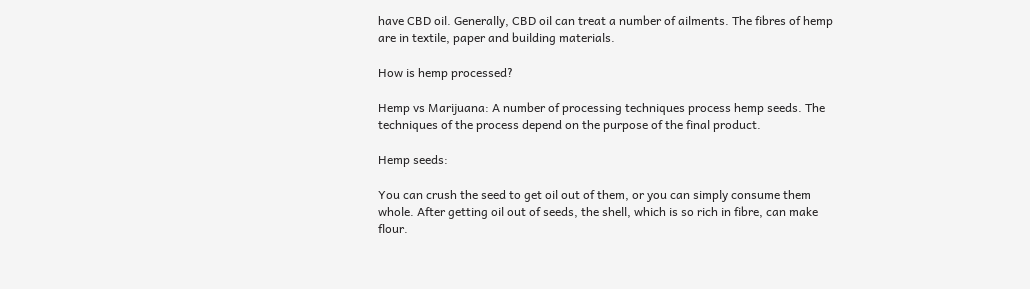have CBD oil. Generally, CBD oil can treat a number of ailments. The fibres of hemp are in textile, paper and building materials.

How is hemp processed?

Hemp vs Marijuana: A number of processing techniques process hemp seeds. The techniques of the process depend on the purpose of the final product.

Hemp seeds:

You can crush the seed to get oil out of them, or you can simply consume them whole. After getting oil out of seeds, the shell, which is so rich in fibre, can make flour.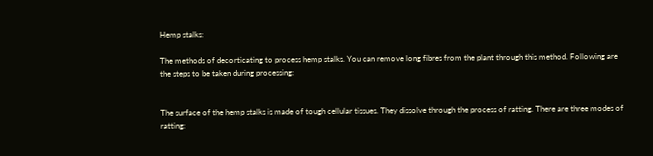Hemp stalks:

The methods of decorticating to process hemp stalks. You can remove long fibres from the plant through this method. Following are the steps to be taken during processing:


The surface of the hemp stalks is made of tough cellular tissues. They dissolve through the process of ratting. There are three modes of ratting: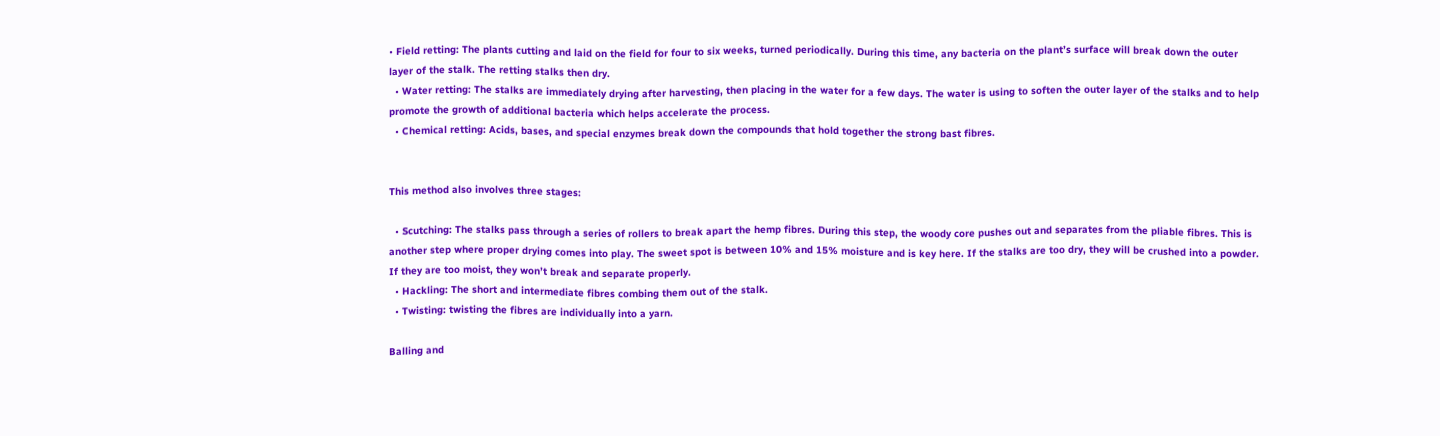• Field retting: The plants cutting and laid on the field for four to six weeks, turned periodically. During this time, any bacteria on the plant’s surface will break down the outer layer of the stalk. The retting stalks then dry.
  • Water retting: The stalks are immediately drying after harvesting, then placing in the water for a few days. The water is using to soften the outer layer of the stalks and to help promote the growth of additional bacteria which helps accelerate the process.
  • Chemical retting: Acids, bases, and special enzymes break down the compounds that hold together the strong bast fibres.


This method also involves three stages:

  • Scutching: The stalks pass through a series of rollers to break apart the hemp fibres. During this step, the woody core pushes out and separates from the pliable fibres. This is another step where proper drying comes into play. The sweet spot is between 10% and 15% moisture and is key here. If the stalks are too dry, they will be crushed into a powder. If they are too moist, they won’t break and separate properly.
  • Hackling: The short and intermediate fibres combing them out of the stalk.
  • Twisting: twisting the fibres are individually into a yarn.

Balling and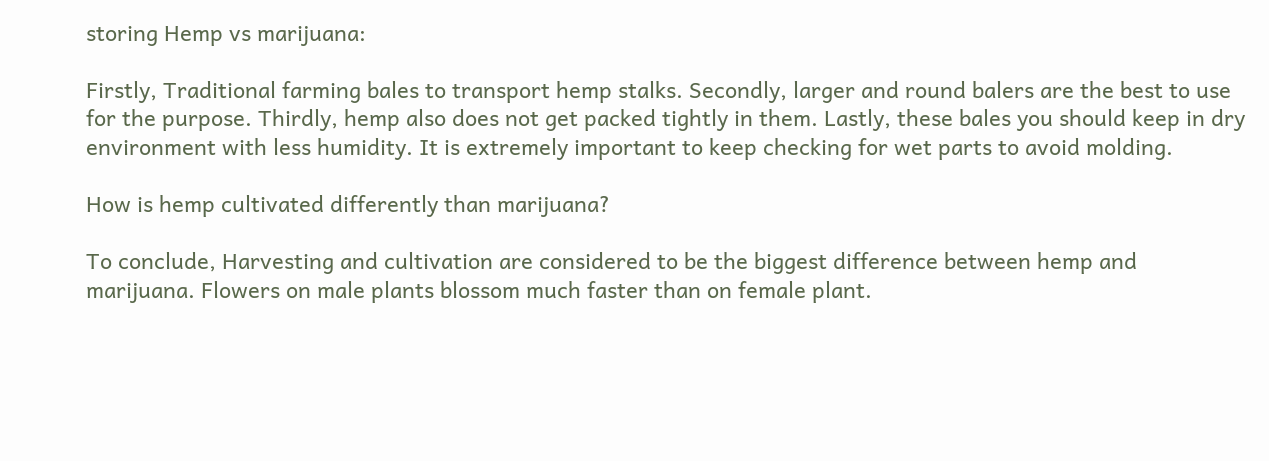storing Hemp vs marijuana:

Firstly, Traditional farming bales to transport hemp stalks. Secondly, larger and round balers are the best to use for the purpose. Thirdly, hemp also does not get packed tightly in them. Lastly, these bales you should keep in dry environment with less humidity. It is extremely important to keep checking for wet parts to avoid molding.

How is hemp cultivated differently than marijuana?

To conclude, Harvesting and cultivation are considered to be the biggest difference between hemp and marijuana. Flowers on male plants blossom much faster than on female plant.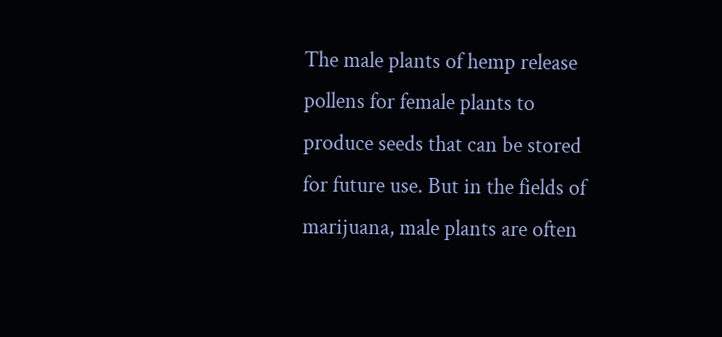The male plants of hemp release pollens for female plants to produce seeds that can be stored for future use. But in the fields of marijuana, male plants are often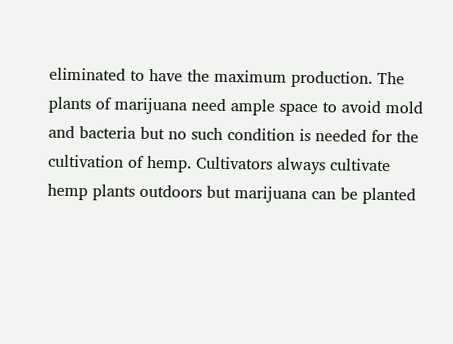eliminated to have the maximum production. The plants of marijuana need ample space to avoid mold and bacteria but no such condition is needed for the cultivation of hemp. Cultivators always cultivate hemp plants outdoors but marijuana can be planted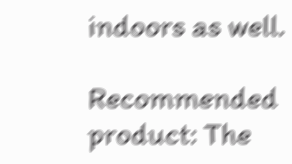indoors as well.

Recommended product: The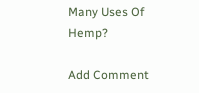Many Uses Of Hemp?

Add Comment